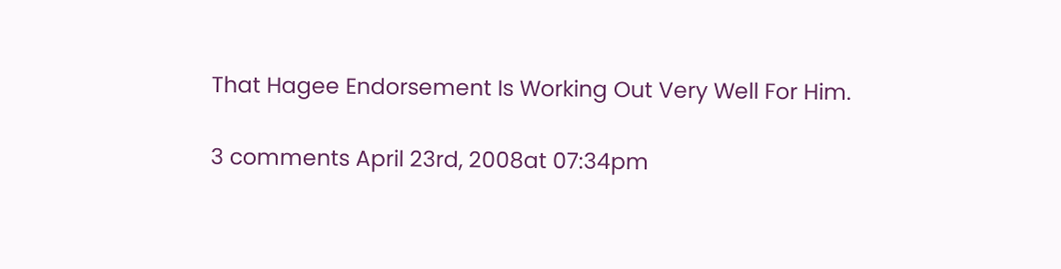That Hagee Endorsement Is Working Out Very Well For Him.

3 comments April 23rd, 2008at 07:34pm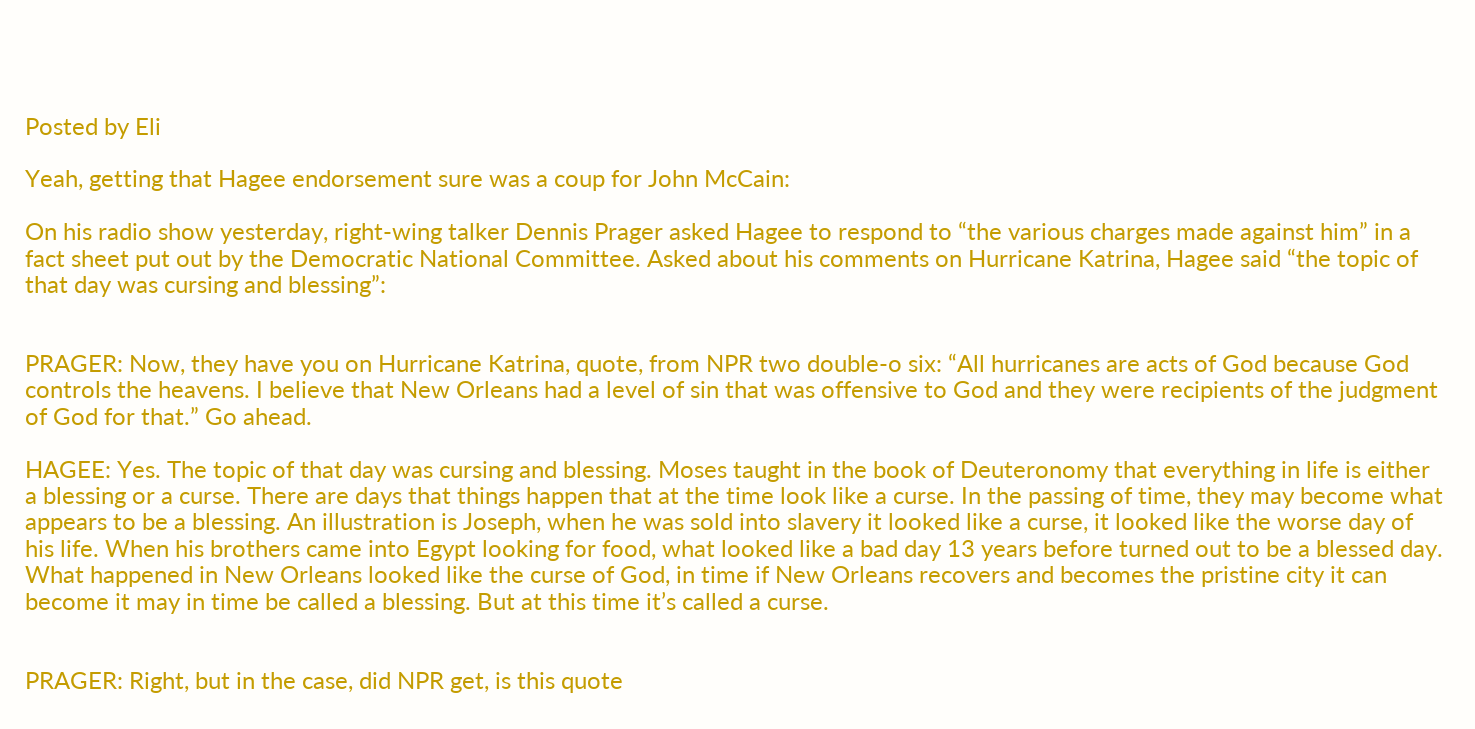Posted by Eli

Yeah, getting that Hagee endorsement sure was a coup for John McCain:

On his radio show yesterday, right-wing talker Dennis Prager asked Hagee to respond to “the various charges made against him” in a fact sheet put out by the Democratic National Committee. Asked about his comments on Hurricane Katrina, Hagee said “the topic of that day was cursing and blessing”:


PRAGER: Now, they have you on Hurricane Katrina, quote, from NPR two double-o six: “All hurricanes are acts of God because God controls the heavens. I believe that New Orleans had a level of sin that was offensive to God and they were recipients of the judgment of God for that.” Go ahead.

HAGEE: Yes. The topic of that day was cursing and blessing. Moses taught in the book of Deuteronomy that everything in life is either a blessing or a curse. There are days that things happen that at the time look like a curse. In the passing of time, they may become what appears to be a blessing. An illustration is Joseph, when he was sold into slavery it looked like a curse, it looked like the worse day of his life. When his brothers came into Egypt looking for food, what looked like a bad day 13 years before turned out to be a blessed day. What happened in New Orleans looked like the curse of God, in time if New Orleans recovers and becomes the pristine city it can become it may in time be called a blessing. But at this time it’s called a curse.


PRAGER: Right, but in the case, did NPR get, is this quote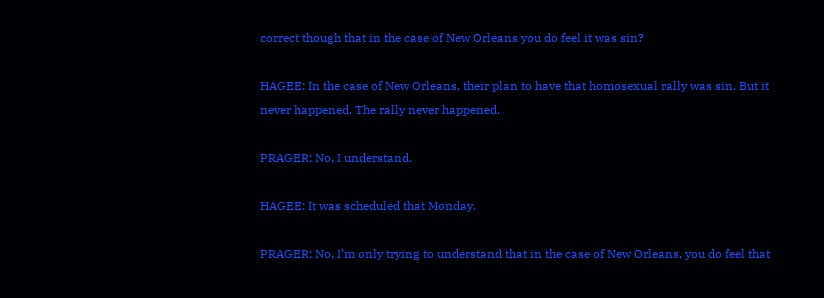correct though that in the case of New Orleans you do feel it was sin?

HAGEE: In the case of New Orleans, their plan to have that homosexual rally was sin. But it never happened. The rally never happened.

PRAGER: No, I understand.

HAGEE: It was scheduled that Monday.

PRAGER: No, I’m only trying to understand that in the case of New Orleans, you do feel that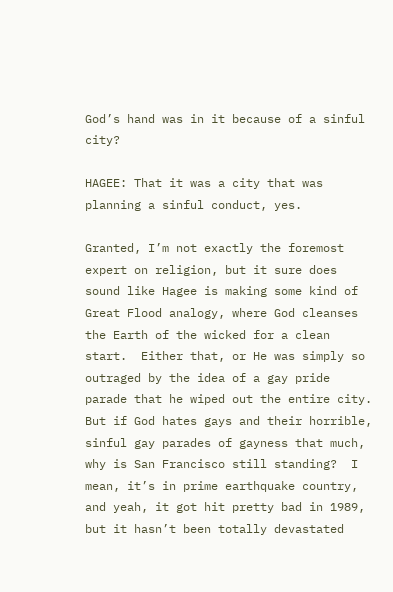God’s hand was in it because of a sinful city?

HAGEE: That it was a city that was planning a sinful conduct, yes.

Granted, I’m not exactly the foremost expert on religion, but it sure does sound like Hagee is making some kind of Great Flood analogy, where God cleanses the Earth of the wicked for a clean start.  Either that, or He was simply so outraged by the idea of a gay pride parade that he wiped out the entire city.  But if God hates gays and their horrible, sinful gay parades of gayness that much, why is San Francisco still standing?  I mean, it’s in prime earthquake country, and yeah, it got hit pretty bad in 1989, but it hasn’t been totally devastated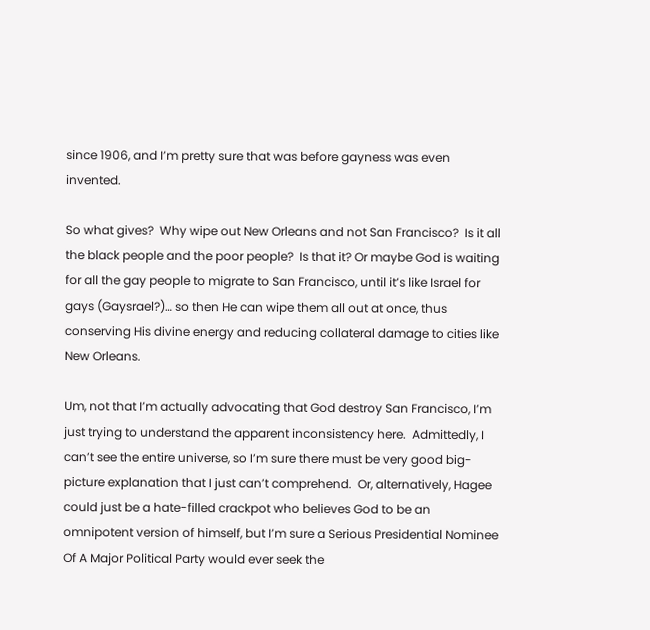since 1906, and I’m pretty sure that was before gayness was even invented.

So what gives?  Why wipe out New Orleans and not San Francisco?  Is it all the black people and the poor people?  Is that it? Or maybe God is waiting for all the gay people to migrate to San Francisco, until it’s like Israel for gays (Gaysrael?)… so then He can wipe them all out at once, thus conserving His divine energy and reducing collateral damage to cities like New Orleans.

Um, not that I’m actually advocating that God destroy San Francisco, I’m just trying to understand the apparent inconsistency here.  Admittedly, I can’t see the entire universe, so I’m sure there must be very good big-picture explanation that I just can’t comprehend.  Or, alternatively, Hagee could just be a hate-filled crackpot who believes God to be an omnipotent version of himself, but I’m sure a Serious Presidential Nominee Of A Major Political Party would ever seek the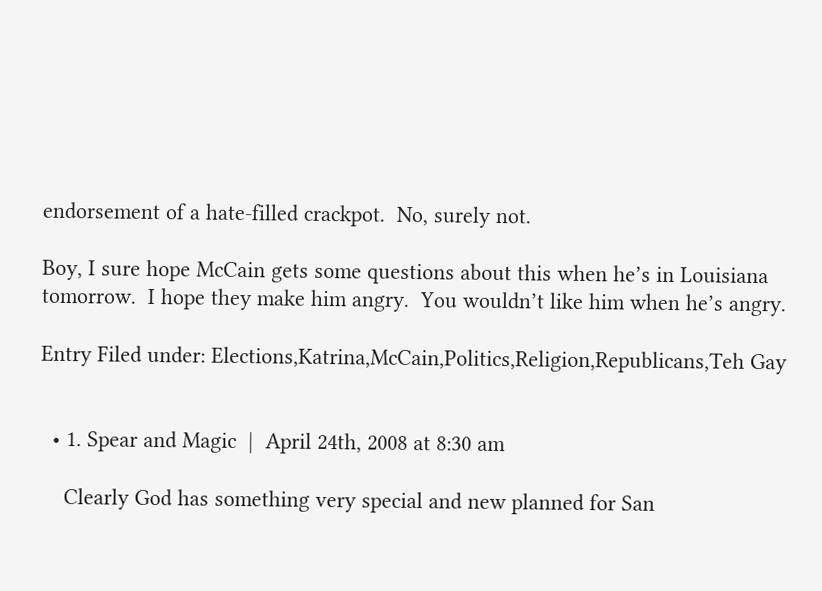endorsement of a hate-filled crackpot.  No, surely not.

Boy, I sure hope McCain gets some questions about this when he’s in Louisiana tomorrow.  I hope they make him angry.  You wouldn’t like him when he’s angry.

Entry Filed under: Elections,Katrina,McCain,Politics,Religion,Republicans,Teh Gay


  • 1. Spear and Magic  |  April 24th, 2008 at 8:30 am

    Clearly God has something very special and new planned for San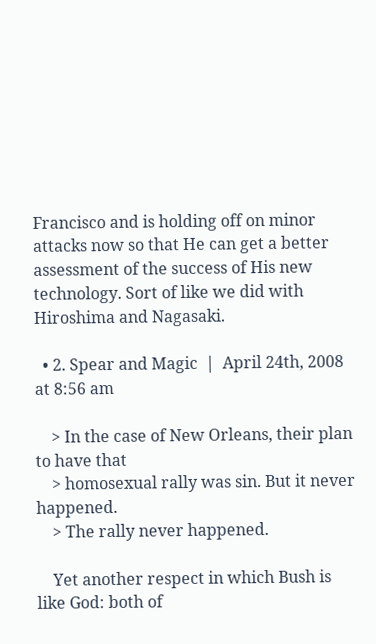Francisco and is holding off on minor attacks now so that He can get a better assessment of the success of His new technology. Sort of like we did with Hiroshima and Nagasaki.

  • 2. Spear and Magic  |  April 24th, 2008 at 8:56 am

    > In the case of New Orleans, their plan to have that
    > homosexual rally was sin. But it never happened.
    > The rally never happened.

    Yet another respect in which Bush is like God: both of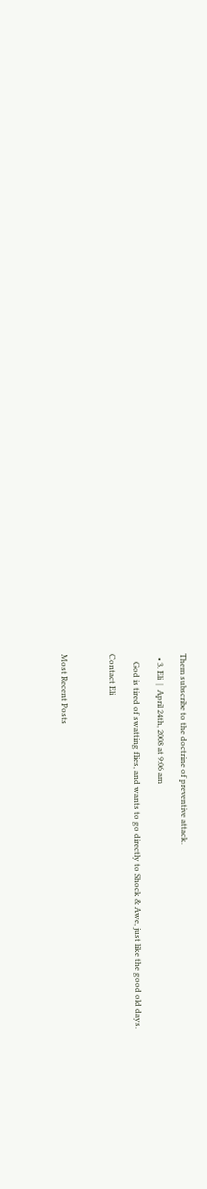Them subscribe to the doctrine of preventive attack.

  • 3. Eli  |  April 24th, 2008 at 9:06 am

    God is tired of swatting flies, and wants to go directly to Shock & Awe, just like the good old days.

Contact Eli



Most Recent Posts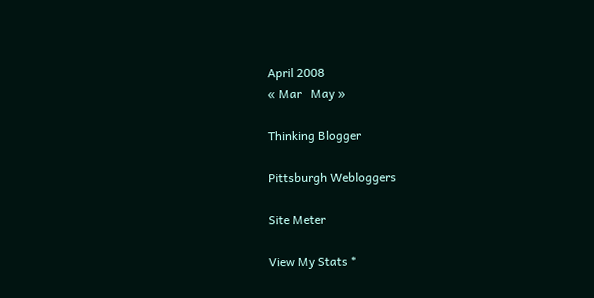April 2008
« Mar   May »

Thinking Blogger

Pittsburgh Webloggers

Site Meter

View My Stats *